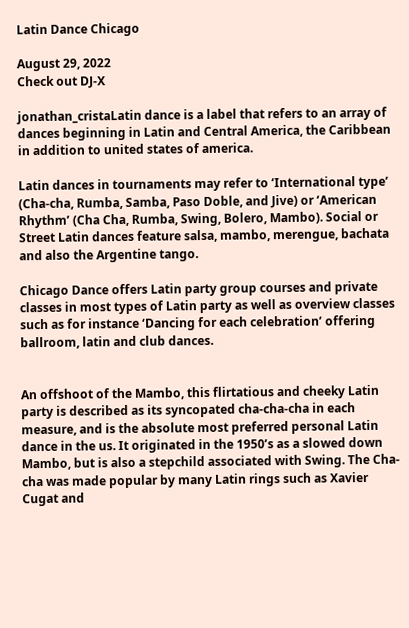Latin Dance Chicago

August 29, 2022
Check out DJ-X

jonathan_cristaLatin dance is a label that refers to an array of dances beginning in Latin and Central America, the Caribbean in addition to united states of america.

Latin dances in tournaments may refer to ‘International type’ (Cha-cha, Rumba, Samba, Paso Doble, and Jive) or ‘American Rhythm’ (Cha Cha, Rumba, Swing, Bolero, Mambo). Social or Street Latin dances feature salsa, mambo, merengue, bachata and also the Argentine tango.

Chicago Dance offers Latin party group courses and private classes in most types of Latin party as well as overview classes such as for instance ‘Dancing for each celebration’ offering ballroom, latin and club dances.


An offshoot of the Mambo, this flirtatious and cheeky Latin party is described as its syncopated cha-cha-cha in each measure, and is the absolute most preferred personal Latin dance in the us. It originated in the 1950’s as a slowed down Mambo, but is also a stepchild associated with Swing. The Cha-cha was made popular by many Latin rings such as Xavier Cugat and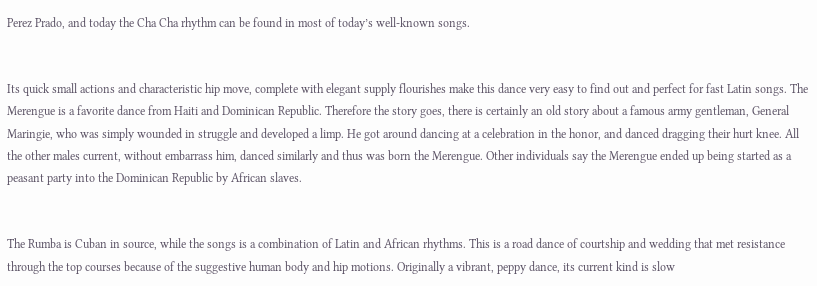Perez Prado, and today the Cha Cha rhythm can be found in most of today’s well-known songs.


Its quick small actions and characteristic hip move, complete with elegant supply flourishes make this dance very easy to find out and perfect for fast Latin songs. The Merengue is a favorite dance from Haiti and Dominican Republic. Therefore the story goes, there is certainly an old story about a famous army gentleman, General Maringie, who was simply wounded in struggle and developed a limp. He got around dancing at a celebration in the honor, and danced dragging their hurt knee. All the other males current, without embarrass him, danced similarly and thus was born the Merengue. Other individuals say the Merengue ended up being started as a peasant party into the Dominican Republic by African slaves.


The Rumba is Cuban in source, while the songs is a combination of Latin and African rhythms. This is a road dance of courtship and wedding that met resistance through the top courses because of the suggestive human body and hip motions. Originally a vibrant, peppy dance, its current kind is slow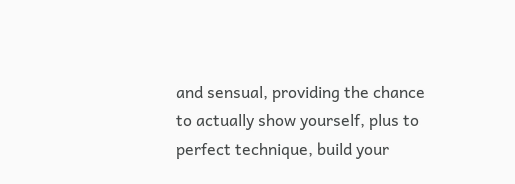and sensual, providing the chance to actually show yourself, plus to perfect technique, build your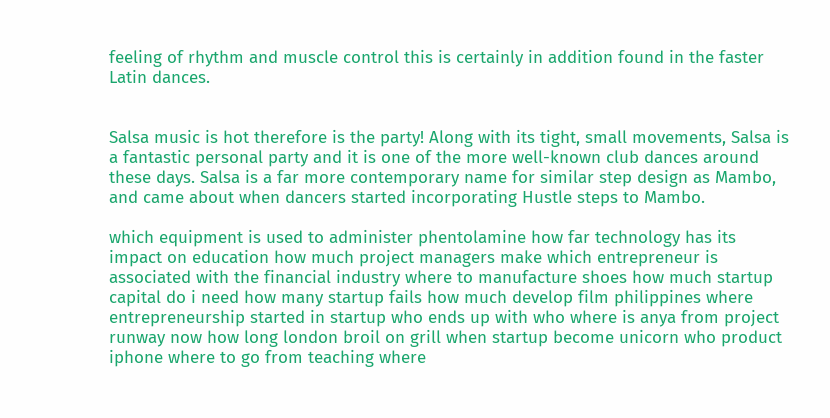feeling of rhythm and muscle control this is certainly in addition found in the faster Latin dances.


Salsa music is hot therefore is the party! Along with its tight, small movements, Salsa is a fantastic personal party and it is one of the more well-known club dances around these days. Salsa is a far more contemporary name for similar step design as Mambo, and came about when dancers started incorporating Hustle steps to Mambo.

which equipment is used to administer phentolamine how far technology has its impact on education how much project managers make which entrepreneur is associated with the financial industry where to manufacture shoes how much startup capital do i need how many startup fails how much develop film philippines where entrepreneurship started in startup who ends up with who where is anya from project runway now how long london broil on grill when startup become unicorn who product iphone where to go from teaching where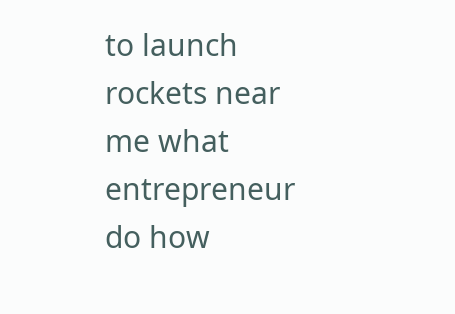to launch rockets near me what entrepreneur do how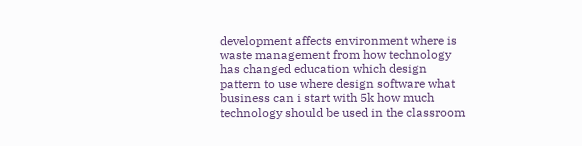development affects environment where is waste management from how technology has changed education which design pattern to use where design software what business can i start with 5k how much technology should be used in the classroom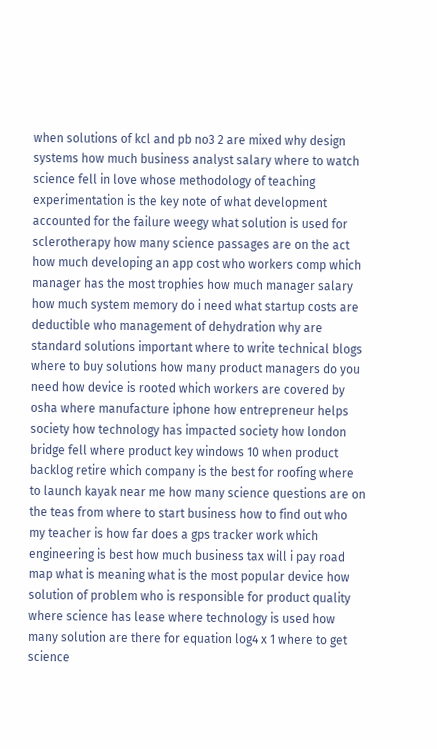when solutions of kcl and pb no3 2 are mixed why design systems how much business analyst salary where to watch science fell in love whose methodology of teaching experimentation is the key note of what development accounted for the failure weegy what solution is used for sclerotherapy how many science passages are on the act how much developing an app cost who workers comp which manager has the most trophies how much manager salary how much system memory do i need what startup costs are deductible who management of dehydration why are standard solutions important where to write technical blogs where to buy solutions how many product managers do you need how device is rooted which workers are covered by osha where manufacture iphone how entrepreneur helps society how technology has impacted society how london bridge fell where product key windows 10 when product backlog retire which company is the best for roofing where to launch kayak near me how many science questions are on the teas from where to start business how to find out who my teacher is how far does a gps tracker work which engineering is best how much business tax will i pay road map what is meaning what is the most popular device how solution of problem who is responsible for product quality where science has lease where technology is used how many solution are there for equation log4 x 1 where to get science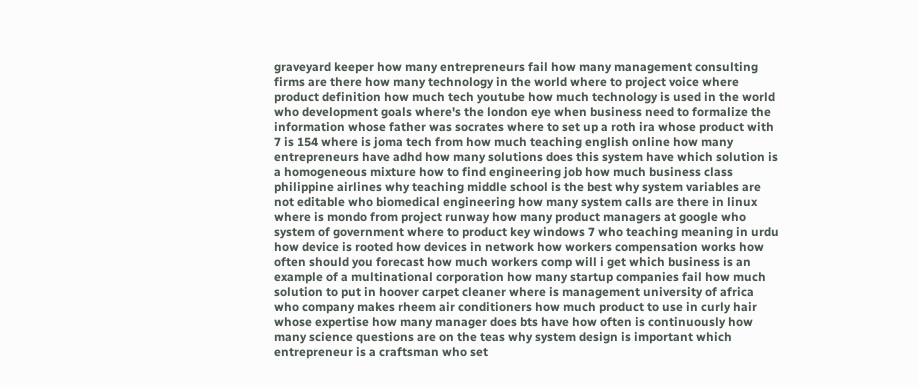graveyard keeper how many entrepreneurs fail how many management consulting firms are there how many technology in the world where to project voice where product definition how much tech youtube how much technology is used in the world who development goals where's the london eye when business need to formalize the information whose father was socrates where to set up a roth ira whose product with 7 is 154 where is joma tech from how much teaching english online how many entrepreneurs have adhd how many solutions does this system have which solution is a homogeneous mixture how to find engineering job how much business class philippine airlines why teaching middle school is the best why system variables are not editable who biomedical engineering how many system calls are there in linux where is mondo from project runway how many product managers at google who system of government where to product key windows 7 who teaching meaning in urdu how device is rooted how devices in network how workers compensation works how often should you forecast how much workers comp will i get which business is an example of a multinational corporation how many startup companies fail how much solution to put in hoover carpet cleaner where is management university of africa who company makes rheem air conditioners how much product to use in curly hair whose expertise how many manager does bts have how often is continuously how many science questions are on the teas why system design is important which entrepreneur is a craftsman who set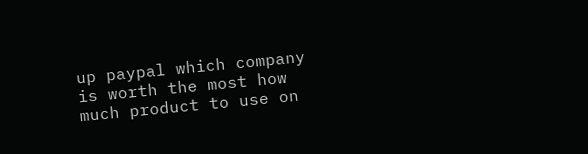up paypal which company is worth the most how much product to use on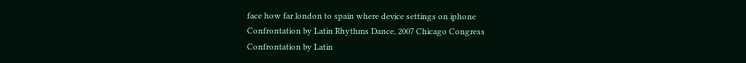face how far london to spain where device settings on iphone
Confrontation by Latin Rhythms Dance, 2007 Chicago Congress
Confrontation by Latin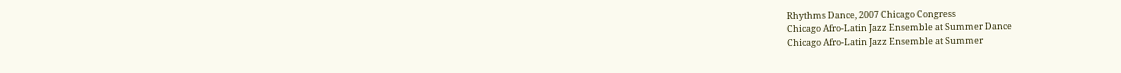Rhythms Dance, 2007 Chicago Congress
Chicago Afro-Latin Jazz Ensemble at Summer Dance
Chicago Afro-Latin Jazz Ensemble at Summer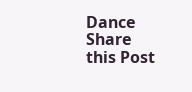Dance
Share this Post